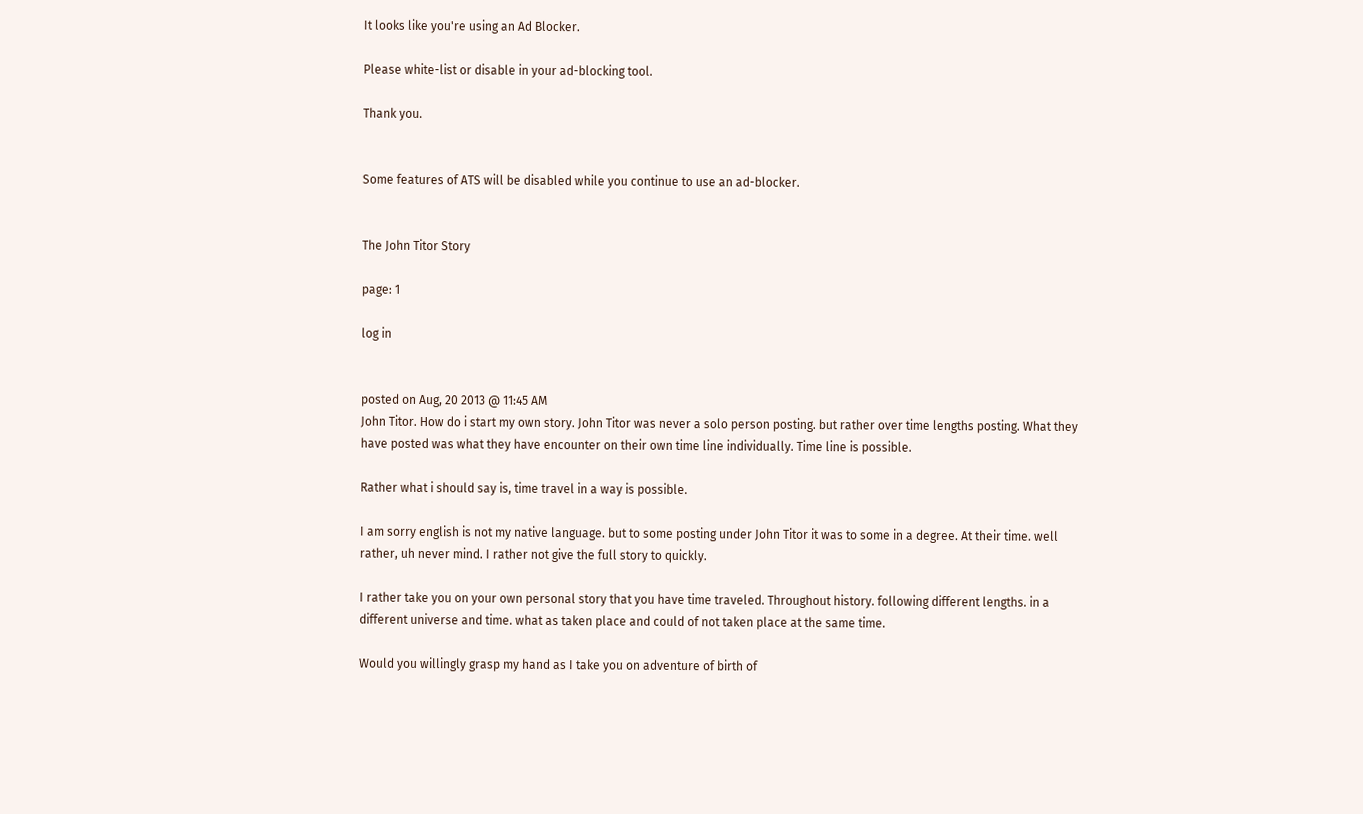It looks like you're using an Ad Blocker.

Please white-list or disable in your ad-blocking tool.

Thank you.


Some features of ATS will be disabled while you continue to use an ad-blocker.


The John Titor Story

page: 1

log in


posted on Aug, 20 2013 @ 11:45 AM
John Titor. How do i start my own story. John Titor was never a solo person posting. but rather over time lengths posting. What they have posted was what they have encounter on their own time line individually. Time line is possible.

Rather what i should say is, time travel in a way is possible.

I am sorry english is not my native language. but to some posting under John Titor it was to some in a degree. At their time. well rather, uh never mind. I rather not give the full story to quickly.

I rather take you on your own personal story that you have time traveled. Throughout history. following different lengths. in a different universe and time. what as taken place and could of not taken place at the same time.

Would you willingly grasp my hand as I take you on adventure of birth of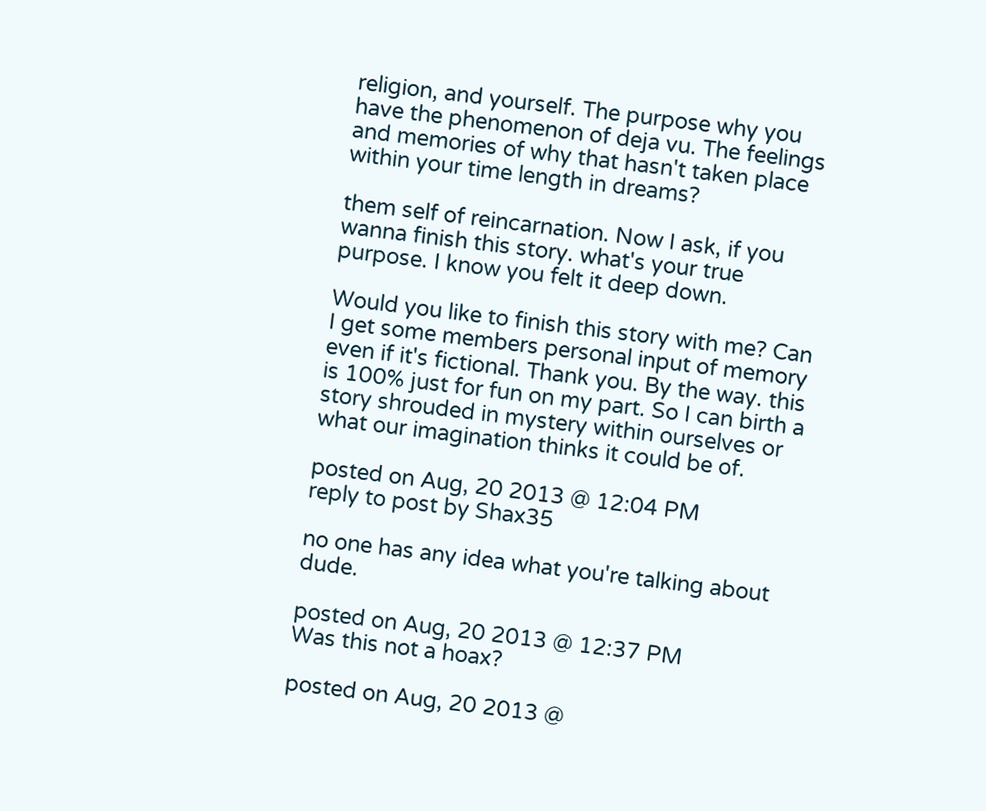religion, and yourself. The purpose why you have the phenomenon of deja vu. The feelings and memories of why that hasn't taken place within your time length in dreams?

them self of reincarnation. Now I ask, if you wanna finish this story. what's your true purpose. I know you felt it deep down.

Would you like to finish this story with me? Can I get some members personal input of memory even if it's fictional. Thank you. By the way. this is 100% just for fun on my part. So I can birth a story shrouded in mystery within ourselves or what our imagination thinks it could be of.

posted on Aug, 20 2013 @ 12:04 PM
reply to post by Shax35

no one has any idea what you're talking about dude.

posted on Aug, 20 2013 @ 12:37 PM
Was this not a hoax?

posted on Aug, 20 2013 @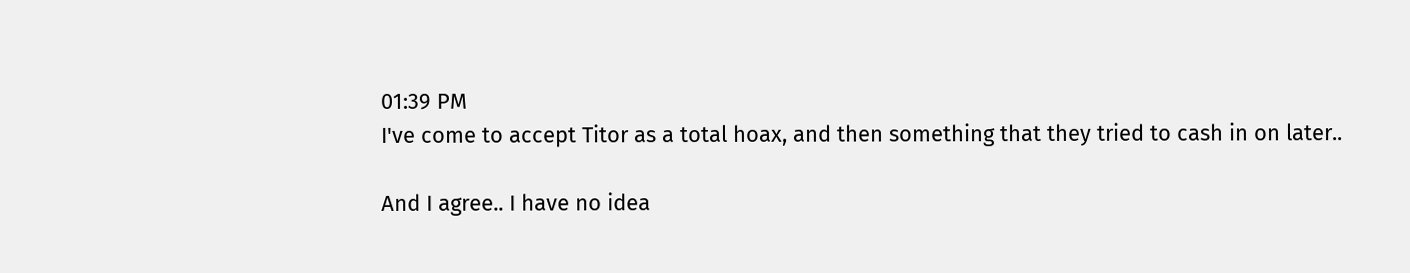01:39 PM
I've come to accept Titor as a total hoax, and then something that they tried to cash in on later..

And I agree.. I have no idea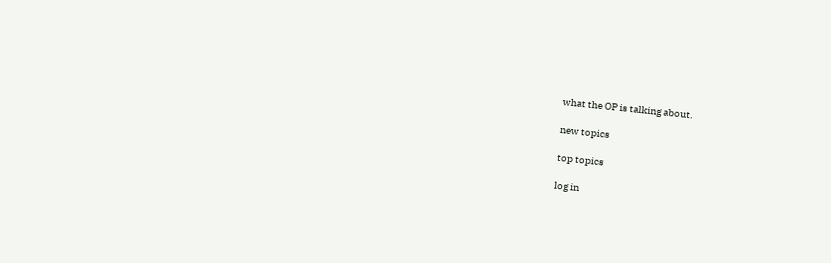what the OP is talking about.

new topics

top topics

log in